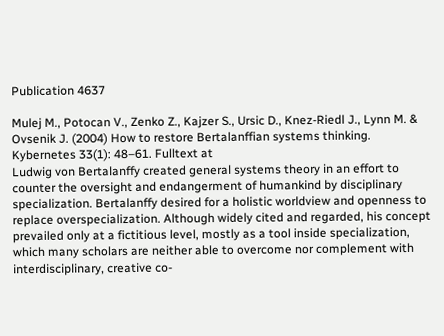Publication 4637

Mulej M., Potocan V., Zenko Z., Kajzer S., Ursic D., Knez-Riedl J., Lynn M. & Ovsenik J. (2004) How to restore Bertalanffian systems thinking. Kybernetes 33(1): 48–61. Fulltext at
Ludwig von Bertalanffy created general systems theory in an effort to counter the oversight and endangerment of humankind by disciplinary specialization. Bertalanffy desired for a holistic worldview and openness to replace overspecialization. Although widely cited and regarded, his concept prevailed only at a fictitious level, mostly as a tool inside specialization, which many scholars are neither able to overcome nor complement with interdisciplinary, creative co-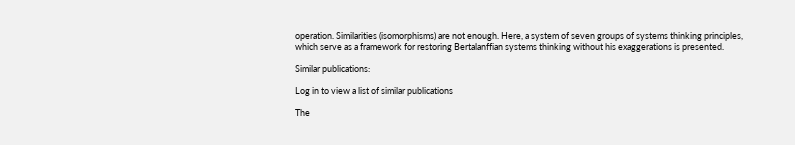operation. Similarities (isomorphisms) are not enough. Here, a system of seven groups of systems thinking principles, which serve as a framework for restoring Bertalanffian systems thinking without his exaggerations is presented.

Similar publications:

Log in to view a list of similar publications

The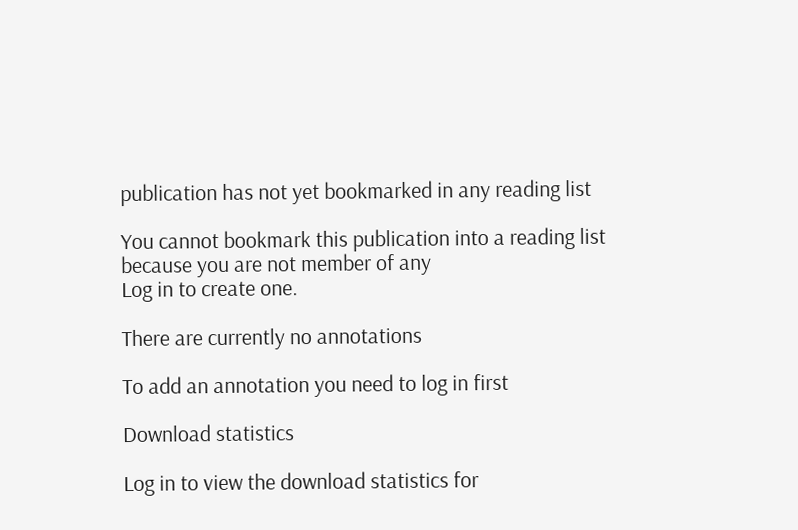publication has not yet bookmarked in any reading list

You cannot bookmark this publication into a reading list because you are not member of any
Log in to create one.

There are currently no annotations

To add an annotation you need to log in first

Download statistics

Log in to view the download statistics for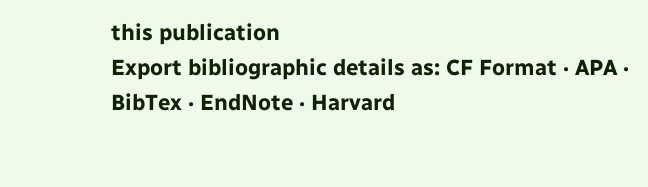this publication
Export bibliographic details as: CF Format · APA · BibTex · EndNote · Harvard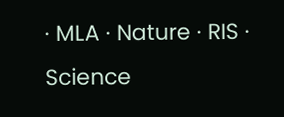· MLA · Nature · RIS · Science